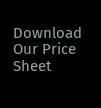Download Our Price Sheet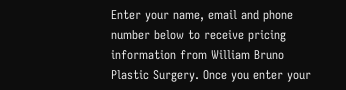Enter your name, email and phone number below to receive pricing information from William Bruno Plastic Surgery. Once you enter your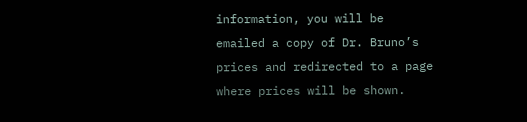information, you will be emailed a copy of Dr. Bruno’s prices and redirected to a page where prices will be shown.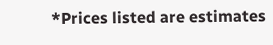*Prices listed are estimates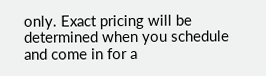only. Exact pricing will be determined when you schedule and come in for a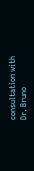consultation with Dr. Bruno